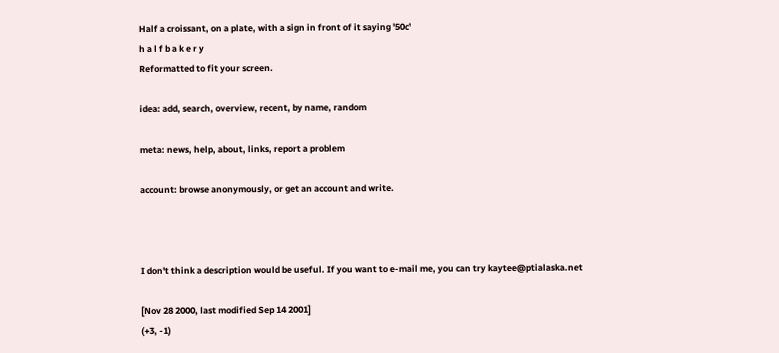Half a croissant, on a plate, with a sign in front of it saying '50c'
h a l f b a k e r y
Reformatted to fit your screen.

idea: add, search, overview, recent, by name, random

meta: news, help, about, links, report a problem

account: browse anonymously, or get an account and write.



I don't think a description would be useful. If you want to e-mail me, you can try kaytee@ptialaska.net

[Nov 28 2000, last modified Sep 14 2001]
(+3, -1)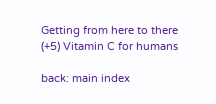Getting from here to there
(+5) Vitamin C for humans

back: main index